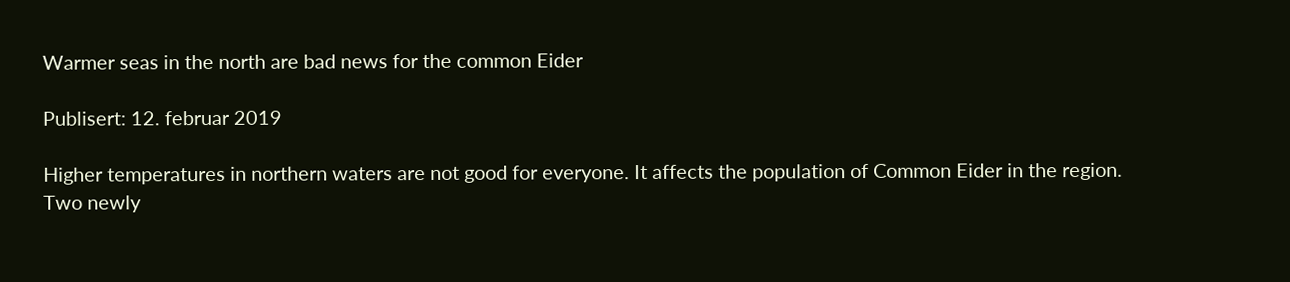Warmer seas in the north are bad news for the common Eider

Publisert: 12. februar 2019

Higher temperatures in northern waters are not good for everyone. It affects the population of Common Eider in the region.
Two newly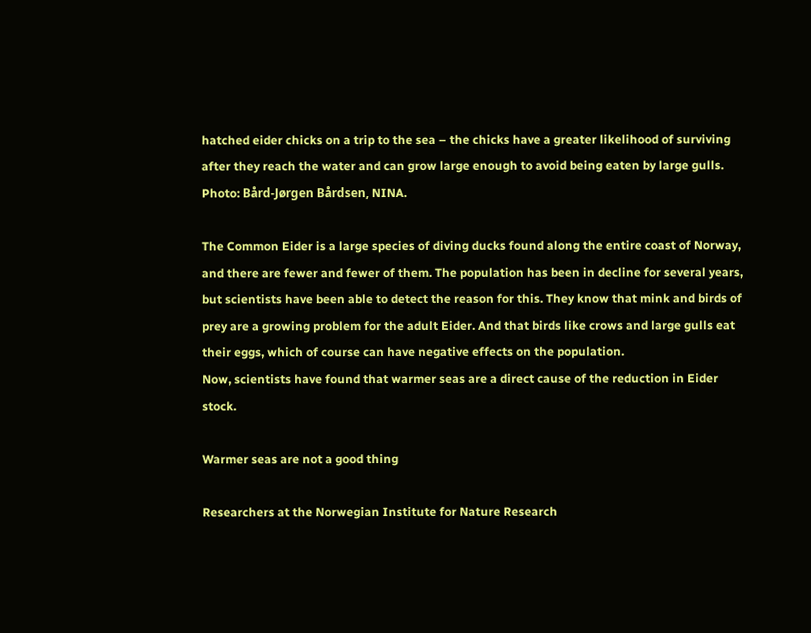hatched eider chicks on a trip to the sea – the chicks have a greater likelihood of surviving after they reach the water and can grow large enough to avoid being eaten by large gulls. Photo: Bård-Jørgen Bårdsen, NINA.

The Common Eider is a large species of diving ducks found along the entire coast of Norway, and there are fewer and fewer of them. The population has been in decline for several years, but scientists have been able to detect the reason for this. They know that mink and birds of prey are a growing problem for the adult Eider. And that birds like crows and large gulls eat their eggs, which of course can have negative effects on the population.
Now, scientists have found that warmer seas are a direct cause of the reduction in Eider stock.

Warmer seas are not a good thing

Researchers at the Norwegian Institute for Nature Research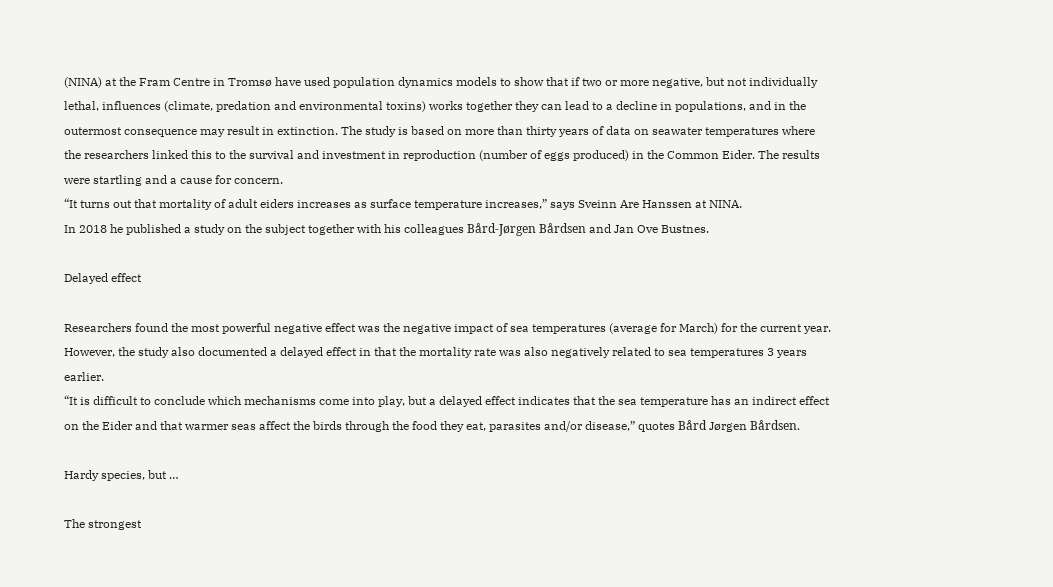(NINA) at the Fram Centre in Tromsø have used population dynamics models to show that if two or more negative, but not individually lethal, influences (climate, predation and environmental toxins) works together they can lead to a decline in populations, and in the outermost consequence may result in extinction. The study is based on more than thirty years of data on seawater temperatures where the researchers linked this to the survival and investment in reproduction (number of eggs produced) in the Common Eider. The results were startling and a cause for concern.
“It turns out that mortality of adult eiders increases as surface temperature increases,” says Sveinn Are Hanssen at NINA.
In 2018 he published a study on the subject together with his colleagues Bård-Jørgen Bårdsen and Jan Ove Bustnes.

Delayed effect

Researchers found the most powerful negative effect was the negative impact of sea temperatures (average for March) for the current year. However, the study also documented a delayed effect in that the mortality rate was also negatively related to sea temperatures 3 years earlier.
“It is difficult to conclude which mechanisms come into play, but a delayed effect indicates that the sea temperature has an indirect effect on the Eider and that warmer seas affect the birds through the food they eat, parasites and/or disease,” quotes Bård Jørgen Bårdsen.

Hardy species, but …

The strongest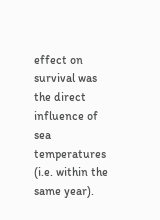effect on survival was the direct influence of sea temperatures (i.e. within the same year).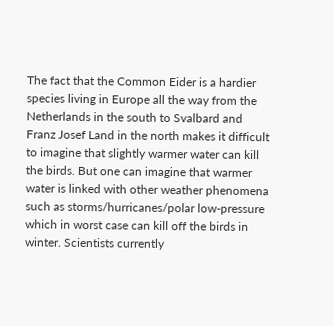The fact that the Common Eider is a hardier species living in Europe all the way from the Netherlands in the south to Svalbard and Franz Josef Land in the north makes it difficult to imagine that slightly warmer water can kill the birds. But one can imagine that warmer water is linked with other weather phenomena such as storms/hurricanes/polar low-pressure which in worst case can kill off the birds in winter. Scientists currently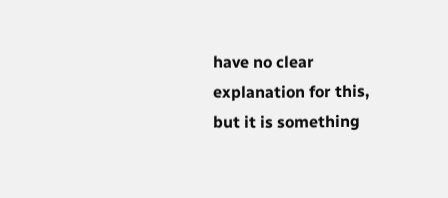have no clear explanation for this, but it is something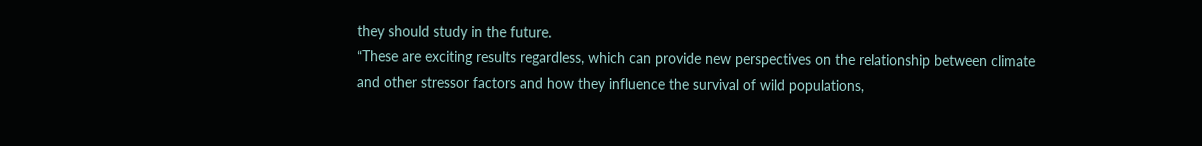they should study in the future.
“These are exciting results regardless, which can provide new perspectives on the relationship between climate and other stressor factors and how they influence the survival of wild populations,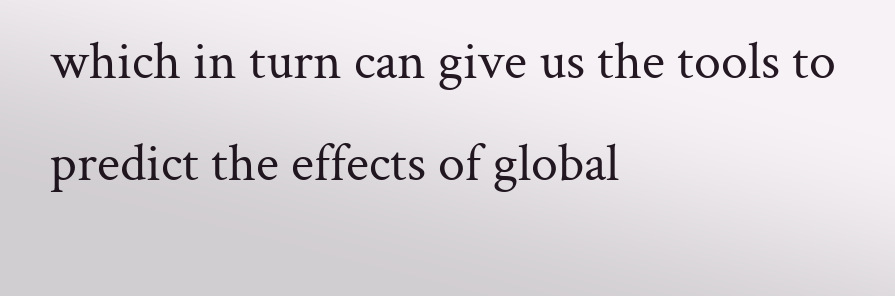which in turn can give us the tools to predict the effects of global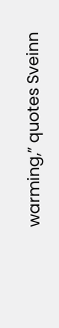warming,” quotes Sveinn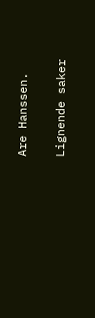Are Hanssen.

Lignende saker